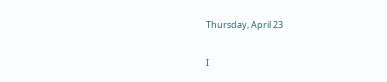Thursday, April 23


I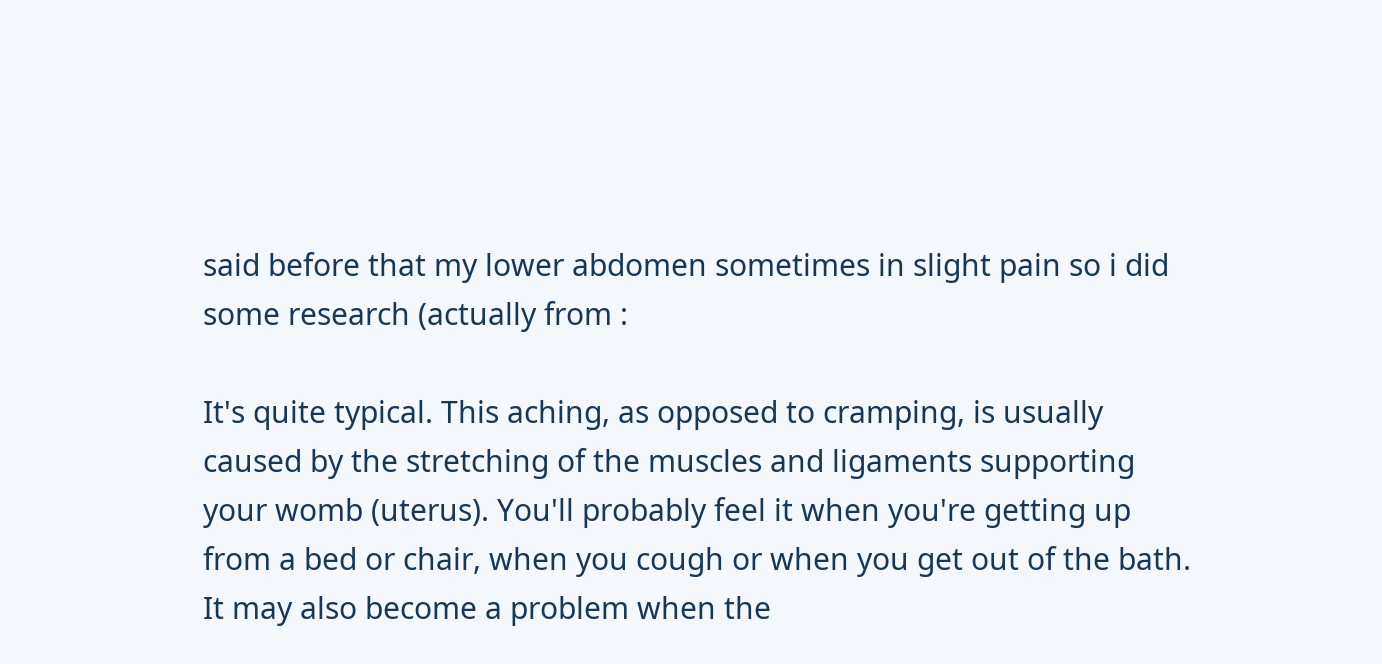said before that my lower abdomen sometimes in slight pain so i did some research (actually from :

It's quite typical. This aching, as opposed to cramping, is usually caused by the stretching of the muscles and ligaments supporting your womb (uterus). You'll probably feel it when you're getting up from a bed or chair, when you cough or when you get out of the bath. It may also become a problem when the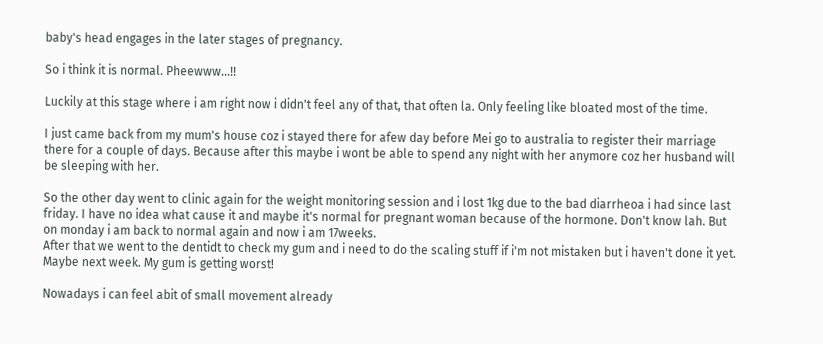baby's head engages in the later stages of pregnancy.

So i think it is normal. Pheewww...!!

Luckily at this stage where i am right now i didn't feel any of that, that often la. Only feeling like bloated most of the time.

I just came back from my mum's house coz i stayed there for afew day before Mei go to australia to register their marriage there for a couple of days. Because after this maybe i wont be able to spend any night with her anymore coz her husband will be sleeping with her.

So the other day went to clinic again for the weight monitoring session and i lost 1kg due to the bad diarrheoa i had since last friday. I have no idea what cause it and maybe it's normal for pregnant woman because of the hormone. Don't know lah. But on monday i am back to normal again and now i am 17weeks.
After that we went to the dentidt to check my gum and i need to do the scaling stuff if i'm not mistaken but i haven't done it yet. Maybe next week. My gum is getting worst!

Nowadays i can feel abit of small movement already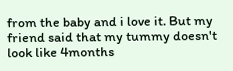from the baby and i love it. But my friend said that my tummy doesn't look like 4months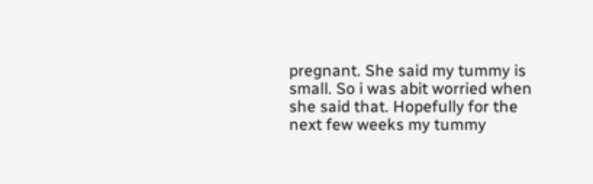pregnant. She said my tummy is small. So i was abit worried when she said that. Hopefully for the next few weeks my tummy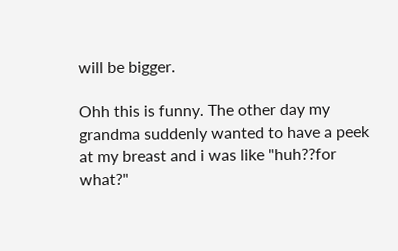will be bigger.

Ohh this is funny. The other day my grandma suddenly wanted to have a peek at my breast and i was like "huh??for what?"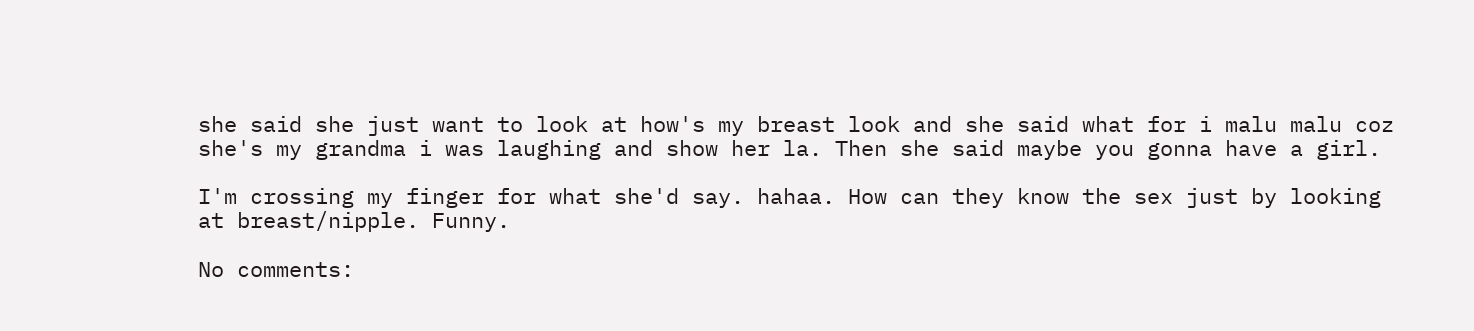she said she just want to look at how's my breast look and she said what for i malu malu coz she's my grandma i was laughing and show her la. Then she said maybe you gonna have a girl.

I'm crossing my finger for what she'd say. hahaa. How can they know the sex just by looking at breast/nipple. Funny.

No comments: